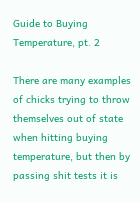Guide to Buying Temperature, pt. 2

There are many examples of chicks trying to throw themselves out of state when hitting buying temperature, but then by passing shit tests it is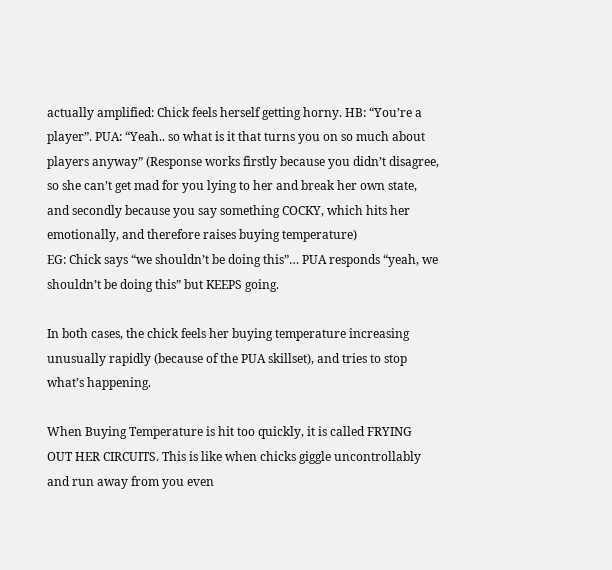actually amplified: Chick feels herself getting horny. HB: “You’re a player”. PUA: “Yeah.. so what is it that turns you on so much about players anyway” (Response works firstly because you didn’t disagree, so she can’t get mad for you lying to her and break her own state, and secondly because you say something COCKY, which hits her emotionally, and therefore raises buying temperature)
EG: Chick says “we shouldn’t be doing this”… PUA responds “yeah, we shouldn’t be doing this” but KEEPS going.

In both cases, the chick feels her buying temperature increasing unusually rapidly (because of the PUA skillset), and tries to stop what’s happening.

When Buying Temperature is hit too quickly, it is called FRYING OUT HER CIRCUITS. This is like when chicks giggle uncontrollably and run away from you even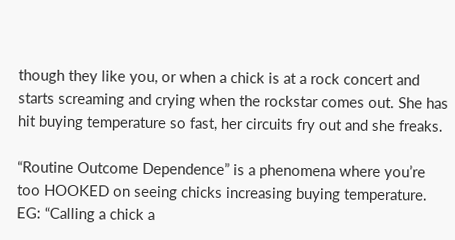though they like you, or when a chick is at a rock concert and starts screaming and crying when the rockstar comes out. She has hit buying temperature so fast, her circuits fry out and she freaks.

“Routine Outcome Dependence” is a phenomena where you’re too HOOKED on seeing chicks increasing buying temperature. EG: “Calling a chick a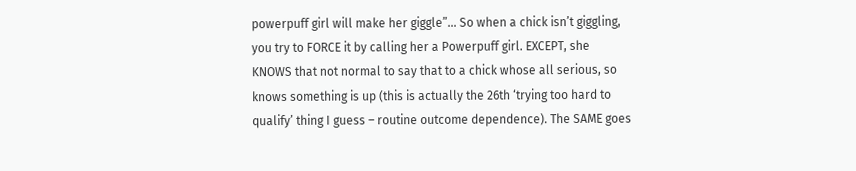powerpuff girl will make her giggle”… So when a chick isn’t giggling, you try to FORCE it by calling her a Powerpuff girl. EXCEPT, she KNOWS that not normal to say that to a chick whose all serious, so knows something is up (this is actually the 26th ‘trying too hard to qualify’ thing I guess – routine outcome dependence). The SAME goes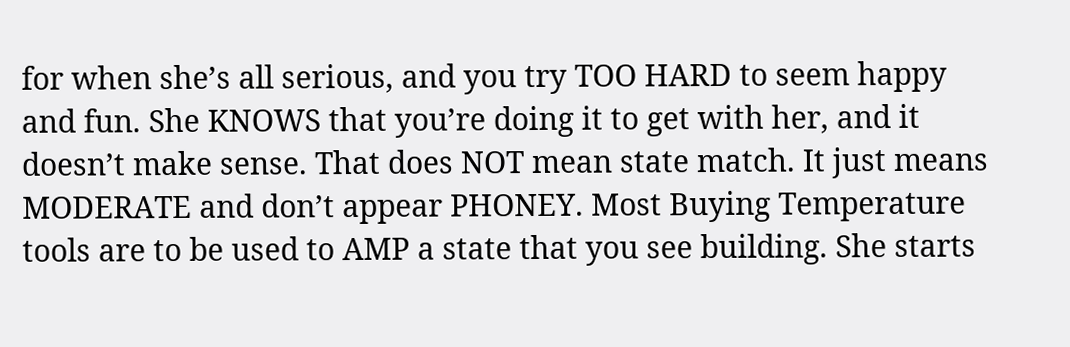for when she’s all serious, and you try TOO HARD to seem happy and fun. She KNOWS that you’re doing it to get with her, and it doesn’t make sense. That does NOT mean state match. It just means MODERATE and don’t appear PHONEY. Most Buying Temperature tools are to be used to AMP a state that you see building. She starts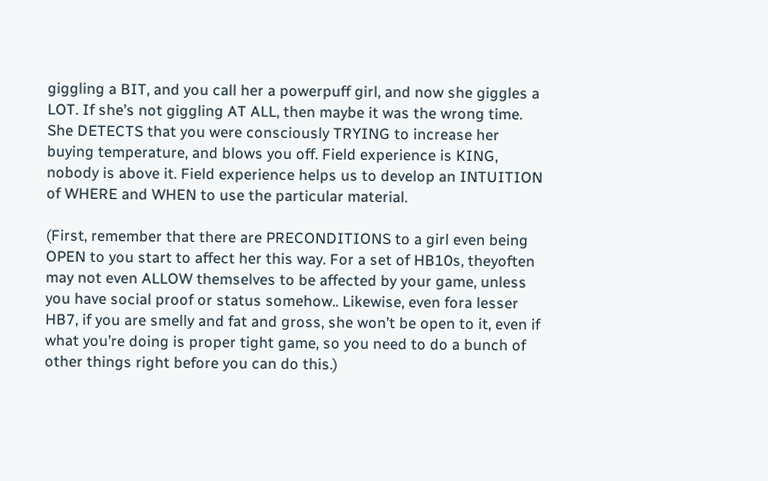giggling a BIT, and you call her a powerpuff girl, and now she giggles a LOT. If she’s not giggling AT ALL, then maybe it was the wrong time. She DETECTS that you were consciously TRYING to increase her buying temperature, and blows you off. Field experience is KING, nobody is above it. Field experience helps us to develop an INTUITION of WHERE and WHEN to use the particular material.

(First, remember that there are PRECONDITIONS to a girl even being OPEN to you start to affect her this way. For a set of HB10s, theyoften may not even ALLOW themselves to be affected by your game, unless you have social proof or status somehow.. Likewise, even fora lesser HB7, if you are smelly and fat and gross, she won’t be open to it, even if what you’re doing is proper tight game, so you need to do a bunch of other things right before you can do this.)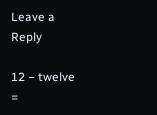Leave a Reply

12 − twelve =